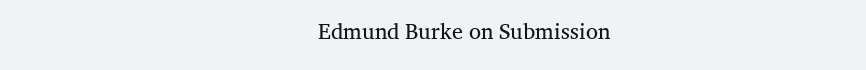Edmund Burke on Submission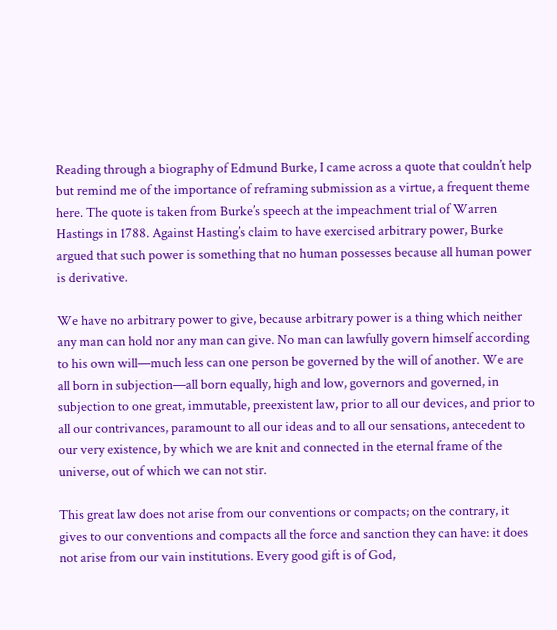Reading through a biography of Edmund Burke, I came across a quote that couldn’t help but remind me of the importance of reframing submission as a virtue, a frequent theme here. The quote is taken from Burke’s speech at the impeachment trial of Warren Hastings in 1788. Against Hasting’s claim to have exercised arbitrary power, Burke argued that such power is something that no human possesses because all human power is derivative.

We have no arbitrary power to give, because arbitrary power is a thing which neither any man can hold nor any man can give. No man can lawfully govern himself according to his own will—much less can one person be governed by the will of another. We are all born in subjection—all born equally, high and low, governors and governed, in subjection to one great, immutable, preexistent law, prior to all our devices, and prior to all our contrivances, paramount to all our ideas and to all our sensations, antecedent to our very existence, by which we are knit and connected in the eternal frame of the universe, out of which we can not stir.

This great law does not arise from our conventions or compacts; on the contrary, it gives to our conventions and compacts all the force and sanction they can have: it does not arise from our vain institutions. Every good gift is of God,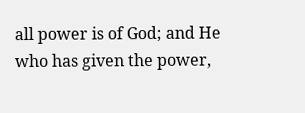all power is of God; and He who has given the power,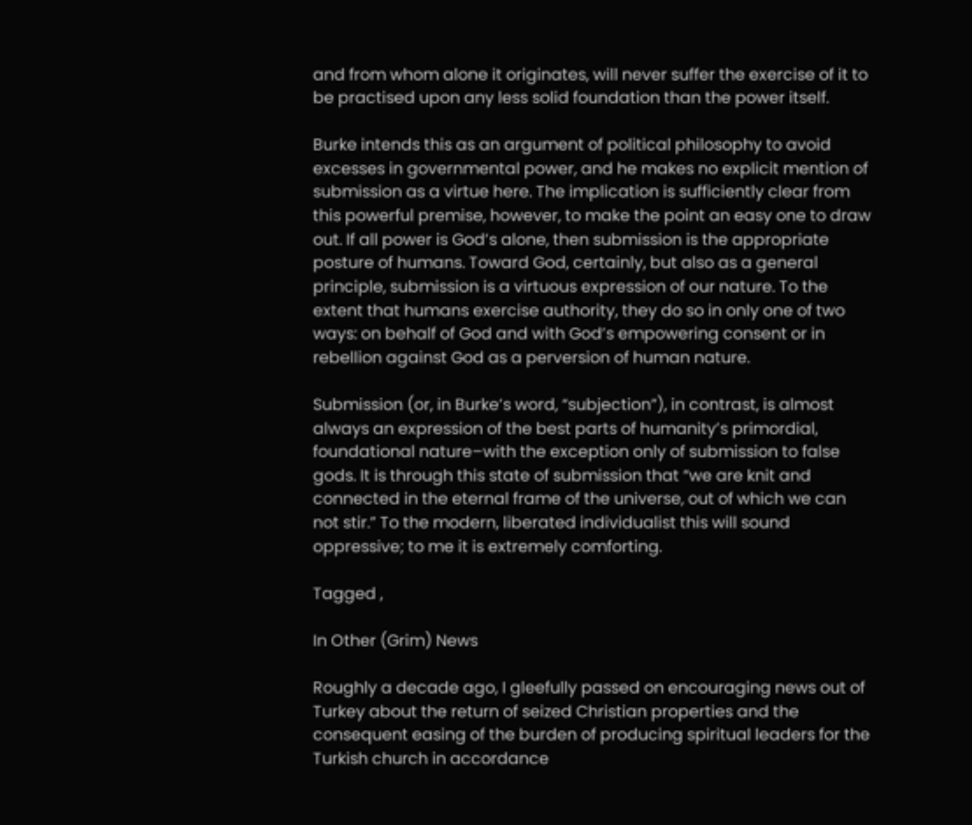and from whom alone it originates, will never suffer the exercise of it to be practised upon any less solid foundation than the power itself.

Burke intends this as an argument of political philosophy to avoid excesses in governmental power, and he makes no explicit mention of submission as a virtue here. The implication is sufficiently clear from this powerful premise, however, to make the point an easy one to draw out. If all power is God’s alone, then submission is the appropriate posture of humans. Toward God, certainly, but also as a general principle, submission is a virtuous expression of our nature. To the extent that humans exercise authority, they do so in only one of two ways: on behalf of God and with God’s empowering consent or in rebellion against God as a perversion of human nature.

Submission (or, in Burke’s word, “subjection”), in contrast, is almost always an expression of the best parts of humanity’s primordial, foundational nature–with the exception only of submission to false gods. It is through this state of submission that “we are knit and connected in the eternal frame of the universe, out of which we can not stir.” To the modern, liberated individualist this will sound oppressive; to me it is extremely comforting.

Tagged ,

In Other (Grim) News

Roughly a decade ago, I gleefully passed on encouraging news out of Turkey about the return of seized Christian properties and the consequent easing of the burden of producing spiritual leaders for the Turkish church in accordance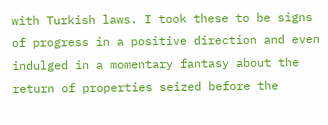with Turkish laws. I took these to be signs of progress in a positive direction and even indulged in a momentary fantasy about the return of properties seized before the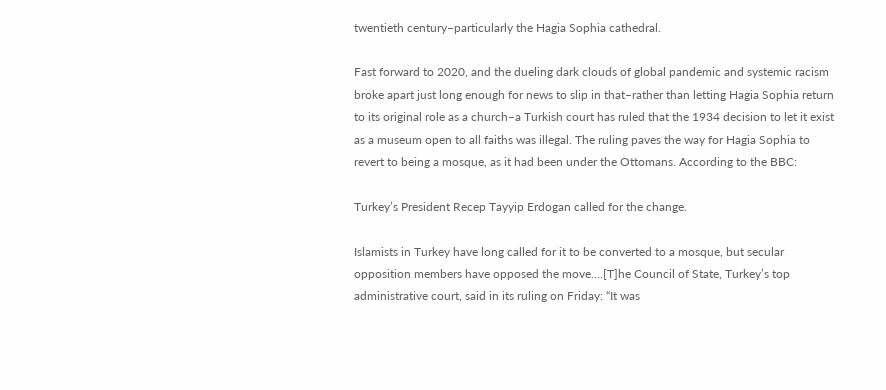twentieth century–particularly the Hagia Sophia cathedral.

Fast forward to 2020, and the dueling dark clouds of global pandemic and systemic racism broke apart just long enough for news to slip in that–rather than letting Hagia Sophia return to its original role as a church–a Turkish court has ruled that the 1934 decision to let it exist as a museum open to all faiths was illegal. The ruling paves the way for Hagia Sophia to revert to being a mosque, as it had been under the Ottomans. According to the BBC:

Turkey’s President Recep Tayyip Erdogan called for the change.

Islamists in Turkey have long called for it to be converted to a mosque, but secular opposition members have opposed the move….[T]he Council of State, Turkey’s top administrative court, said in its ruling on Friday: “It was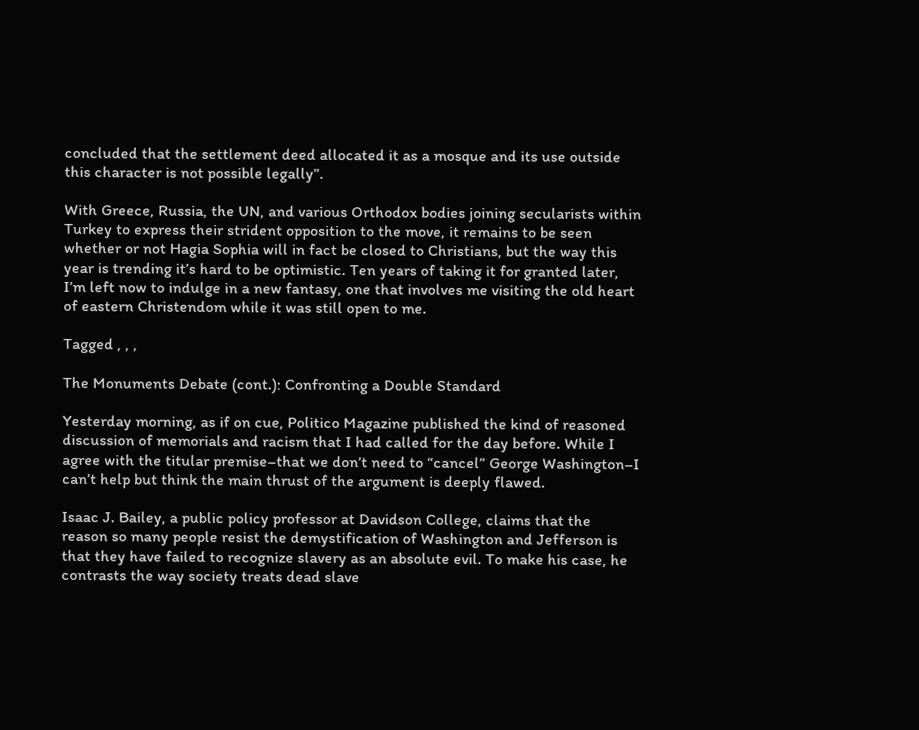concluded that the settlement deed allocated it as a mosque and its use outside this character is not possible legally”.

With Greece, Russia, the UN, and various Orthodox bodies joining secularists within Turkey to express their strident opposition to the move, it remains to be seen whether or not Hagia Sophia will in fact be closed to Christians, but the way this year is trending it’s hard to be optimistic. Ten years of taking it for granted later, I’m left now to indulge in a new fantasy, one that involves me visiting the old heart of eastern Christendom while it was still open to me.

Tagged , , ,

The Monuments Debate (cont.): Confronting a Double Standard

Yesterday morning, as if on cue, Politico Magazine published the kind of reasoned discussion of memorials and racism that I had called for the day before. While I agree with the titular premise–that we don’t need to “cancel” George Washington–I can’t help but think the main thrust of the argument is deeply flawed.

Isaac J. Bailey, a public policy professor at Davidson College, claims that the reason so many people resist the demystification of Washington and Jefferson is that they have failed to recognize slavery as an absolute evil. To make his case, he contrasts the way society treats dead slave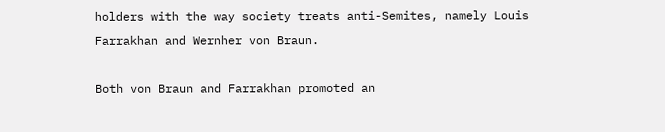holders with the way society treats anti-Semites, namely Louis Farrakhan and Wernher von Braun.

Both von Braun and Farrakhan promoted an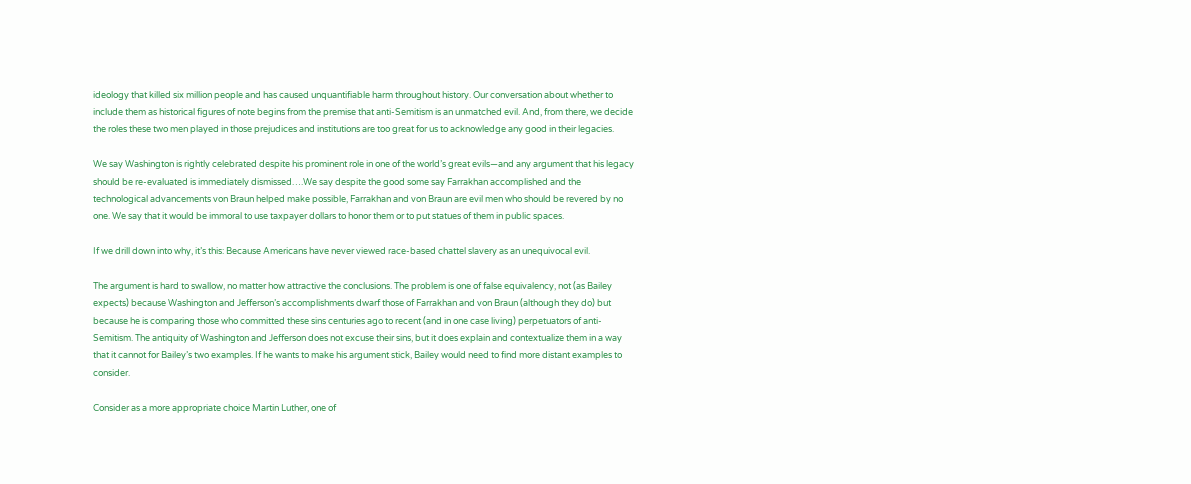ideology that killed six million people and has caused unquantifiable harm throughout history. Our conversation about whether to include them as historical figures of note begins from the premise that anti-Semitism is an unmatched evil. And, from there, we decide the roles these two men played in those prejudices and institutions are too great for us to acknowledge any good in their legacies.

We say Washington is rightly celebrated despite his prominent role in one of the world’s great evils—and any argument that his legacy should be re-evaluated is immediately dismissed….We say despite the good some say Farrakhan accomplished and the technological advancements von Braun helped make possible, Farrakhan and von Braun are evil men who should be revered by no one. We say that it would be immoral to use taxpayer dollars to honor them or to put statues of them in public spaces.

If we drill down into why, it’s this: Because Americans have never viewed race-based chattel slavery as an unequivocal evil.

The argument is hard to swallow, no matter how attractive the conclusions. The problem is one of false equivalency, not (as Bailey expects) because Washington and Jefferson’s accomplishments dwarf those of Farrakhan and von Braun (although they do) but because he is comparing those who committed these sins centuries ago to recent (and in one case living) perpetuators of anti-Semitism. The antiquity of Washington and Jefferson does not excuse their sins, but it does explain and contextualize them in a way that it cannot for Bailey’s two examples. If he wants to make his argument stick, Bailey would need to find more distant examples to consider.

Consider as a more appropriate choice Martin Luther, one of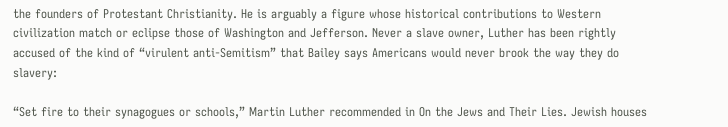the founders of Protestant Christianity. He is arguably a figure whose historical contributions to Western civilization match or eclipse those of Washington and Jefferson. Never a slave owner, Luther has been rightly accused of the kind of “virulent anti-Semitism” that Bailey says Americans would never brook the way they do slavery:

“Set fire to their synagogues or schools,” Martin Luther recommended in On the Jews and Their Lies. Jewish houses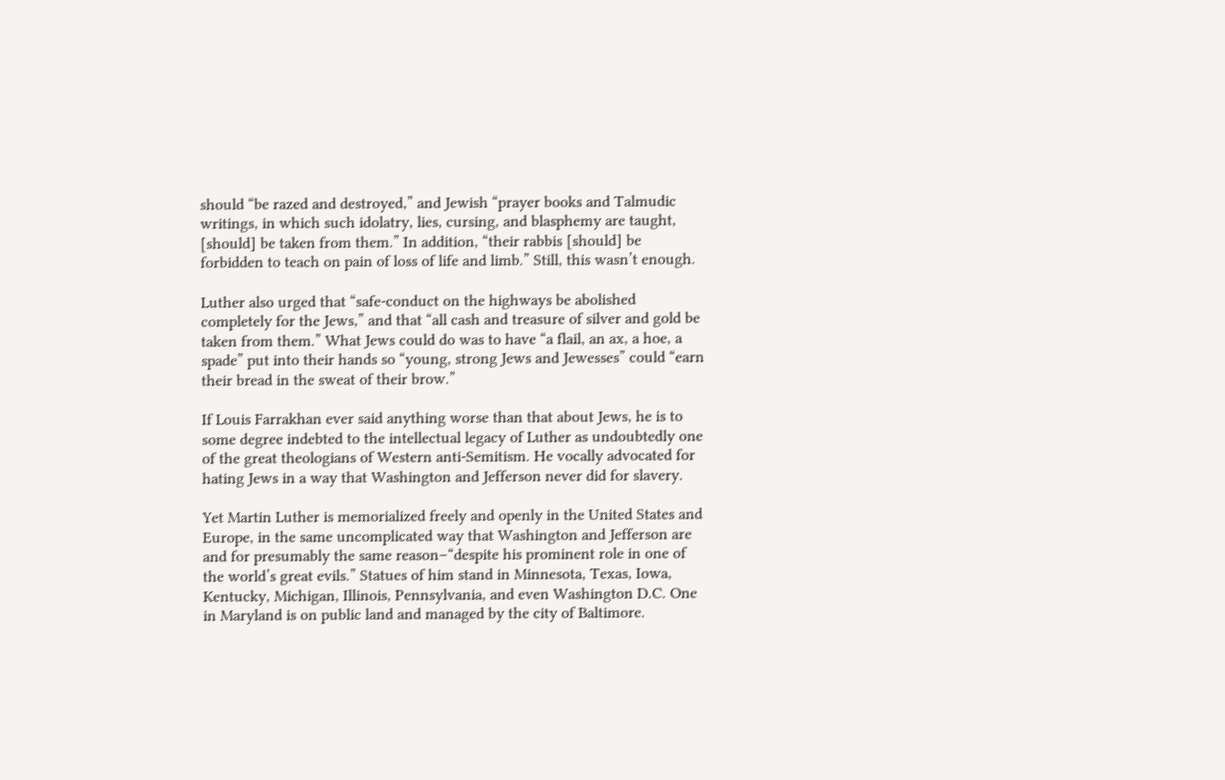should “be razed and destroyed,” and Jewish “prayer books and Talmudic writings, in which such idolatry, lies, cursing, and blasphemy are taught, [should] be taken from them.” In addition, “their rabbis [should] be forbidden to teach on pain of loss of life and limb.” Still, this wasn’t enough.

Luther also urged that “safe-conduct on the highways be abolished completely for the Jews,” and that “all cash and treasure of silver and gold be taken from them.” What Jews could do was to have “a flail, an ax, a hoe, a spade” put into their hands so “young, strong Jews and Jewesses” could “earn their bread in the sweat of their brow.”

If Louis Farrakhan ever said anything worse than that about Jews, he is to some degree indebted to the intellectual legacy of Luther as undoubtedly one of the great theologians of Western anti-Semitism. He vocally advocated for hating Jews in a way that Washington and Jefferson never did for slavery.

Yet Martin Luther is memorialized freely and openly in the United States and Europe, in the same uncomplicated way that Washington and Jefferson are and for presumably the same reason–“despite his prominent role in one of the world’s great evils.” Statues of him stand in Minnesota, Texas, Iowa, Kentucky, Michigan, Illinois, Pennsylvania, and even Washington D.C. One in Maryland is on public land and managed by the city of Baltimore.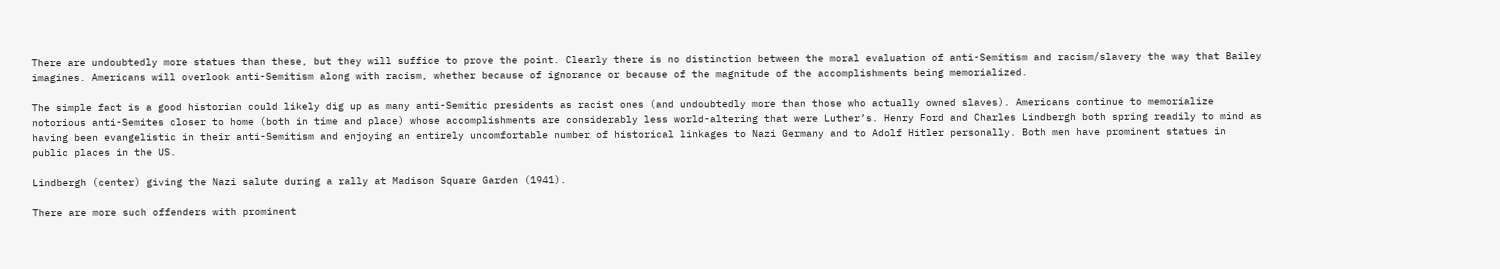There are undoubtedly more statues than these, but they will suffice to prove the point. Clearly there is no distinction between the moral evaluation of anti-Semitism and racism/slavery the way that Bailey imagines. Americans will overlook anti-Semitism along with racism, whether because of ignorance or because of the magnitude of the accomplishments being memorialized.

The simple fact is a good historian could likely dig up as many anti-Semitic presidents as racist ones (and undoubtedly more than those who actually owned slaves). Americans continue to memorialize notorious anti-Semites closer to home (both in time and place) whose accomplishments are considerably less world-altering that were Luther’s. Henry Ford and Charles Lindbergh both spring readily to mind as having been evangelistic in their anti-Semitism and enjoying an entirely uncomfortable number of historical linkages to Nazi Germany and to Adolf Hitler personally. Both men have prominent statues in public places in the US.

Lindbergh (center) giving the Nazi salute during a rally at Madison Square Garden (1941).

There are more such offenders with prominent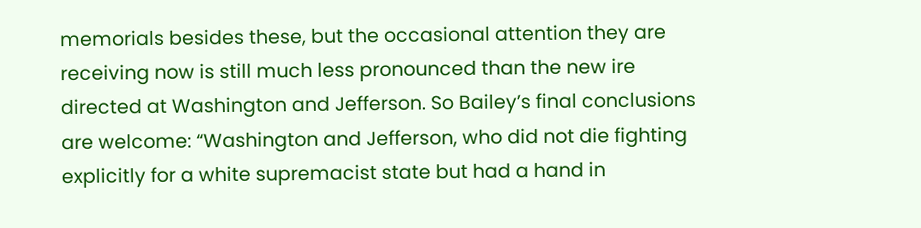memorials besides these, but the occasional attention they are receiving now is still much less pronounced than the new ire directed at Washington and Jefferson. So Bailey’s final conclusions are welcome: “Washington and Jefferson, who did not die fighting explicitly for a white supremacist state but had a hand in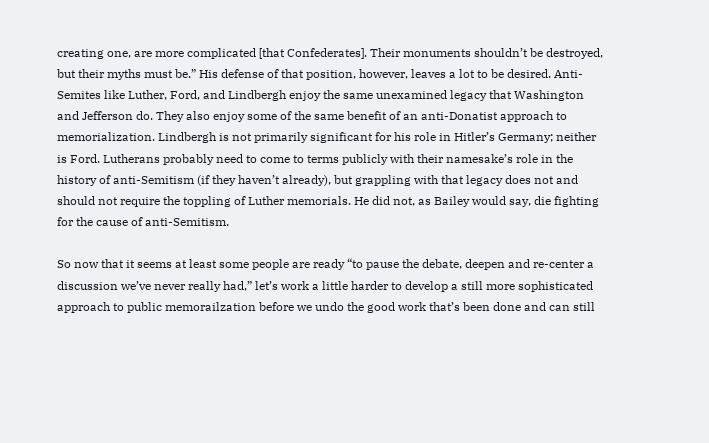creating one, are more complicated [that Confederates]. Their monuments shouldn’t be destroyed, but their myths must be.” His defense of that position, however, leaves a lot to be desired. Anti-Semites like Luther, Ford, and Lindbergh enjoy the same unexamined legacy that Washington and Jefferson do. They also enjoy some of the same benefit of an anti-Donatist approach to memorialization. Lindbergh is not primarily significant for his role in Hitler’s Germany; neither is Ford. Lutherans probably need to come to terms publicly with their namesake’s role in the history of anti-Semitism (if they haven’t already), but grappling with that legacy does not and should not require the toppling of Luther memorials. He did not, as Bailey would say, die fighting for the cause of anti-Semitism.

So now that it seems at least some people are ready “to pause the debate, deepen and re-center a discussion we’ve never really had,” let’s work a little harder to develop a still more sophisticated approach to public memorailzation before we undo the good work that’s been done and can still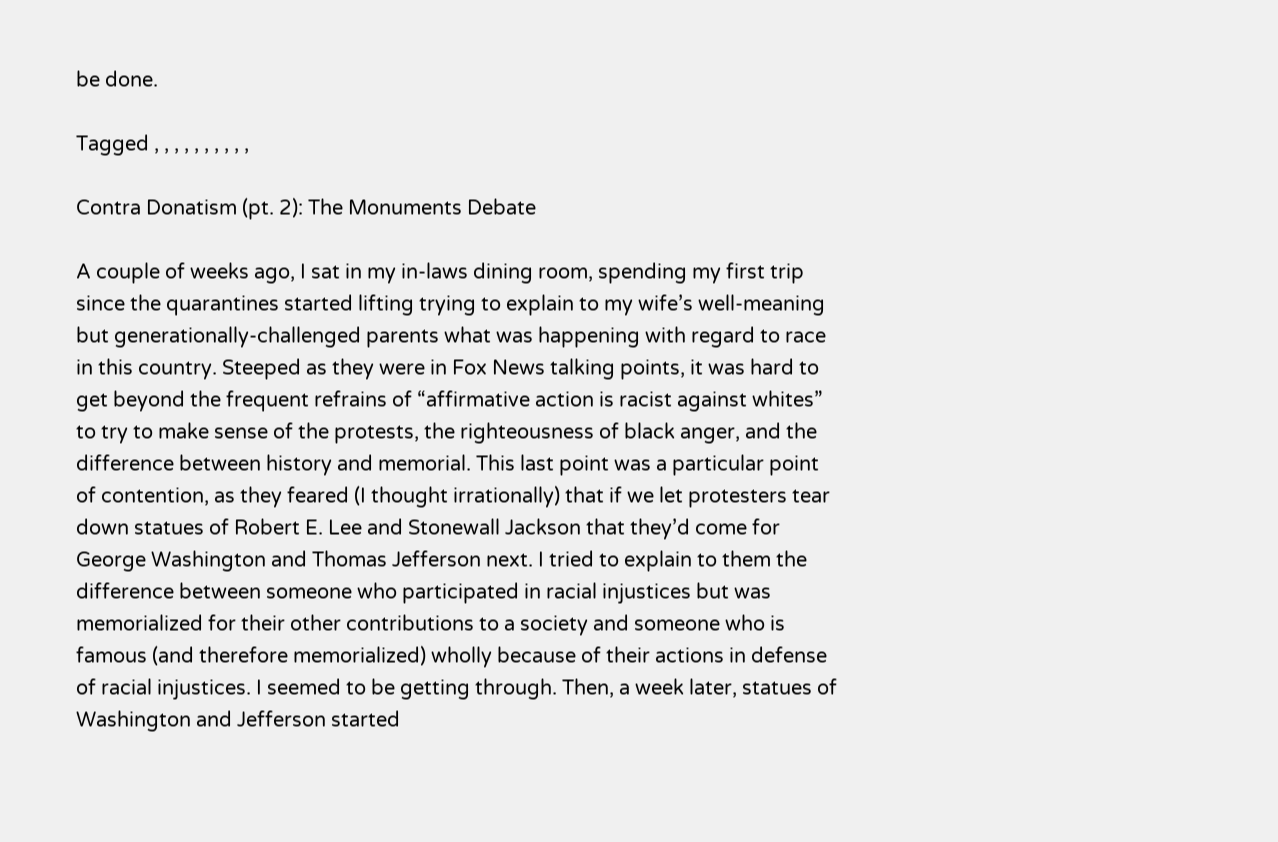be done.

Tagged , , , , , , , , , ,

Contra Donatism (pt. 2): The Monuments Debate

A couple of weeks ago, I sat in my in-laws dining room, spending my first trip since the quarantines started lifting trying to explain to my wife’s well-meaning but generationally-challenged parents what was happening with regard to race in this country. Steeped as they were in Fox News talking points, it was hard to get beyond the frequent refrains of “affirmative action is racist against whites” to try to make sense of the protests, the righteousness of black anger, and the difference between history and memorial. This last point was a particular point of contention, as they feared (I thought irrationally) that if we let protesters tear down statues of Robert E. Lee and Stonewall Jackson that they’d come for George Washington and Thomas Jefferson next. I tried to explain to them the difference between someone who participated in racial injustices but was memorialized for their other contributions to a society and someone who is famous (and therefore memorialized) wholly because of their actions in defense of racial injustices. I seemed to be getting through. Then, a week later, statues of Washington and Jefferson started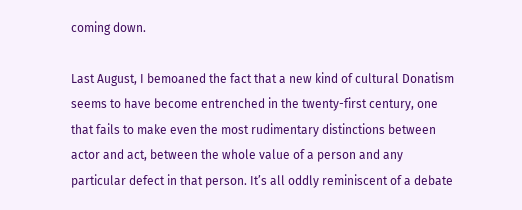coming down.

Last August, I bemoaned the fact that a new kind of cultural Donatism seems to have become entrenched in the twenty-first century, one that fails to make even the most rudimentary distinctions between actor and act, between the whole value of a person and any particular defect in that person. It’s all oddly reminiscent of a debate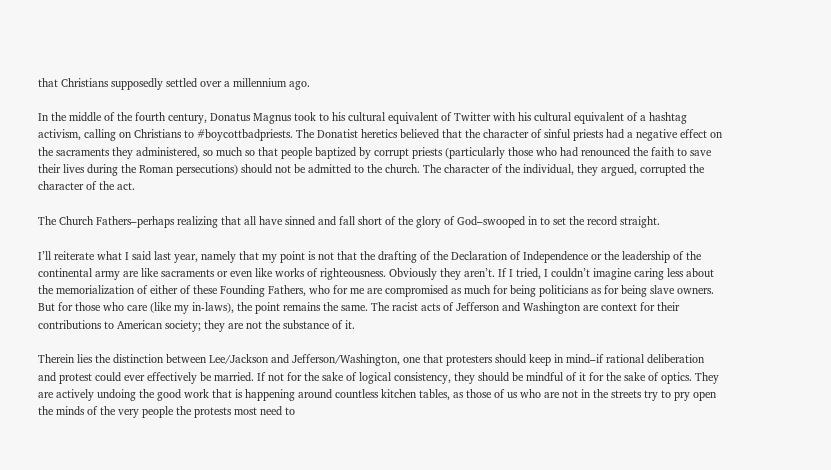that Christians supposedly settled over a millennium ago.

In the middle of the fourth century, Donatus Magnus took to his cultural equivalent of Twitter with his cultural equivalent of a hashtag activism, calling on Christians to #boycottbadpriests. The Donatist heretics believed that the character of sinful priests had a negative effect on the sacraments they administered, so much so that people baptized by corrupt priests (particularly those who had renounced the faith to save their lives during the Roman persecutions) should not be admitted to the church. The character of the individual, they argued, corrupted the character of the act.

The Church Fathers–perhaps realizing that all have sinned and fall short of the glory of God–swooped in to set the record straight.

I’ll reiterate what I said last year, namely that my point is not that the drafting of the Declaration of Independence or the leadership of the continental army are like sacraments or even like works of righteousness. Obviously they aren’t. If I tried, I couldn’t imagine caring less about the memorialization of either of these Founding Fathers, who for me are compromised as much for being politicians as for being slave owners.  But for those who care (like my in-laws), the point remains the same. The racist acts of Jefferson and Washington are context for their contributions to American society; they are not the substance of it.

Therein lies the distinction between Lee/Jackson and Jefferson/Washington, one that protesters should keep in mind–if rational deliberation and protest could ever effectively be married. If not for the sake of logical consistency, they should be mindful of it for the sake of optics. They are actively undoing the good work that is happening around countless kitchen tables, as those of us who are not in the streets try to pry open the minds of the very people the protests most need to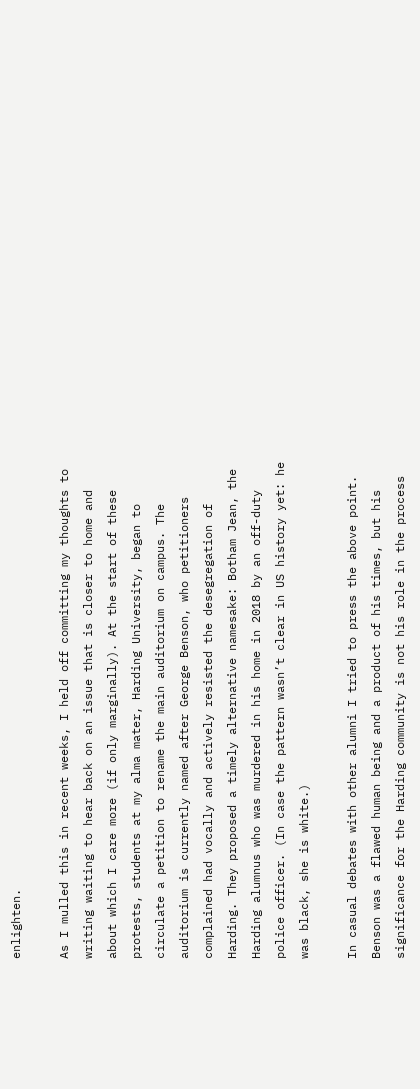enlighten.

As I mulled this in recent weeks, I held off committing my thoughts to writing waiting to hear back on an issue that is closer to home and about which I care more (if only marginally). At the start of these protests, students at my alma mater, Harding University, began to circulate a petition to rename the main auditorium on campus. The auditorium is currently named after George Benson, who petitioners complained had vocally and actively resisted the desegregation of Harding. They proposed a timely alternative namesake: Botham Jean, the Harding alumnus who was murdered in his home in 2018 by an off-duty police officer. (In case the pattern wasn’t clear in US history yet: he was black, she is white.)

In casual debates with other alumni I tried to press the above point. Benson was a flawed human being and a product of his times, but his significance for the Harding community is not his role in the process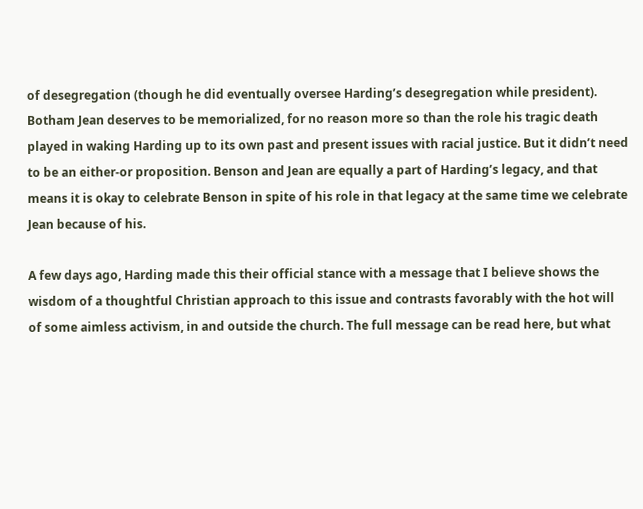of desegregation (though he did eventually oversee Harding’s desegregation while president). Botham Jean deserves to be memorialized, for no reason more so than the role his tragic death played in waking Harding up to its own past and present issues with racial justice. But it didn’t need to be an either-or proposition. Benson and Jean are equally a part of Harding’s legacy, and that means it is okay to celebrate Benson in spite of his role in that legacy at the same time we celebrate Jean because of his.

A few days ago, Harding made this their official stance with a message that I believe shows the wisdom of a thoughtful Christian approach to this issue and contrasts favorably with the hot will of some aimless activism, in and outside the church. The full message can be read here, but what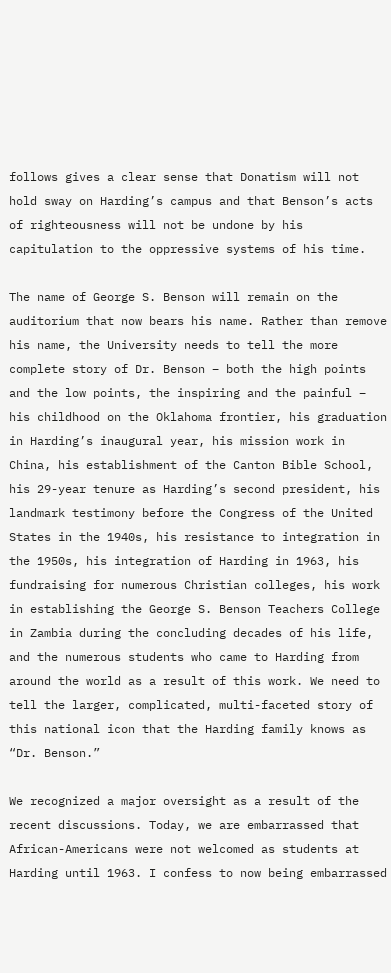follows gives a clear sense that Donatism will not hold sway on Harding’s campus and that Benson’s acts of righteousness will not be undone by his capitulation to the oppressive systems of his time.

The name of George S. Benson will remain on the auditorium that now bears his name. Rather than remove his name, the University needs to tell the more complete story of Dr. Benson – both the high points and the low points, the inspiring and the painful – his childhood on the Oklahoma frontier, his graduation in Harding’s inaugural year, his mission work in China, his establishment of the Canton Bible School, his 29-year tenure as Harding’s second president, his landmark testimony before the Congress of the United States in the 1940s, his resistance to integration in the 1950s, his integration of Harding in 1963, his fundraising for numerous Christian colleges, his work in establishing the George S. Benson Teachers College in Zambia during the concluding decades of his life, and the numerous students who came to Harding from around the world as a result of this work. We need to tell the larger, complicated, multi-faceted story of this national icon that the Harding family knows as “Dr. Benson.”

We recognized a major oversight as a result of the recent discussions. Today, we are embarrassed that African-Americans were not welcomed as students at Harding until 1963. I confess to now being embarrassed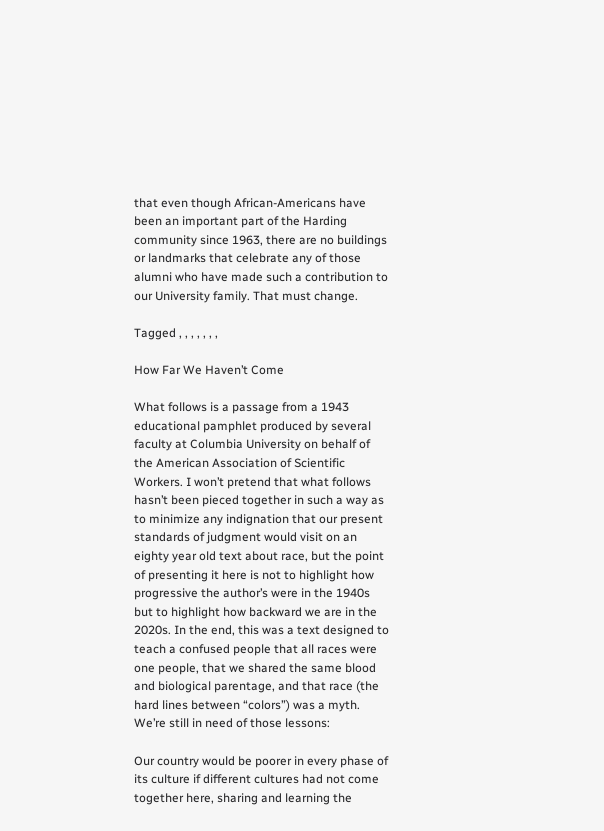that even though African-Americans have been an important part of the Harding community since 1963, there are no buildings or landmarks that celebrate any of those alumni who have made such a contribution to our University family. That must change.

Tagged , , , , , , ,

How Far We Haven’t Come

What follows is a passage from a 1943 educational pamphlet produced by several faculty at Columbia University on behalf of the American Association of Scientific Workers. I won’t pretend that what follows hasn’t been pieced together in such a way as to minimize any indignation that our present standards of judgment would visit on an eighty year old text about race, but the point of presenting it here is not to highlight how progressive the author’s were in the 1940s but to highlight how backward we are in the 2020s. In the end, this was a text designed to teach a confused people that all races were one people, that we shared the same blood and biological parentage, and that race (the hard lines between “colors”) was a myth. We’re still in need of those lessons:

Our country would be poorer in every phase of its culture if different cultures had not come together here, sharing and learning the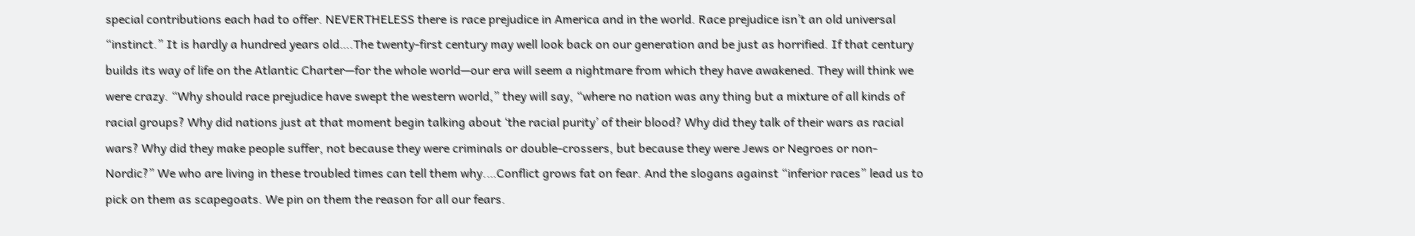special contributions each had to offer. NEVERTHELESS there is race prejudice in America and in the world. Race prejudice isn’t an old universal “instinct.” It is hardly a hundred years old….The twenty-first century may well look back on our generation and be just as horrified. If that century builds its way of life on the Atlantic Charter—for the whole world—our era will seem a nightmare from which they have awakened. They will think we were crazy. “Why should race prejudice have swept the western world,” they will say, “where no nation was any thing but a mixture of all kinds of racial groups? Why did nations just at that moment begin talking about ‘the racial purity’ of their blood? Why did they talk of their wars as racial wars? Why did they make people suffer, not because they were criminals or double-crossers, but because they were Jews or Negroes or non-Nordic?” We who are living in these troubled times can tell them why.…Conflict grows fat on fear. And the slogans against “inferior races” lead us to pick on them as scapegoats. We pin on them the reason for all our fears.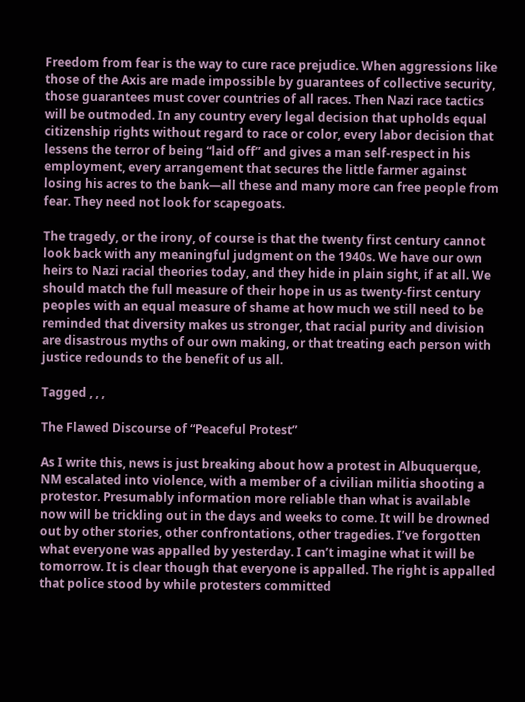Freedom from fear is the way to cure race prejudice. When aggressions like those of the Axis are made impossible by guarantees of collective security, those guarantees must cover countries of all races. Then Nazi race tactics will be outmoded. In any country every legal decision that upholds equal citizenship rights without regard to race or color, every labor decision that lessens the terror of being “laid off” and gives a man self-respect in his employment, every arrangement that secures the little farmer against losing his acres to the bank—all these and many more can free people from fear. They need not look for scapegoats.

The tragedy, or the irony, of course is that the twenty first century cannot look back with any meaningful judgment on the 1940s. We have our own heirs to Nazi racial theories today, and they hide in plain sight, if at all. We should match the full measure of their hope in us as twenty-first century peoples with an equal measure of shame at how much we still need to be reminded that diversity makes us stronger, that racial purity and division are disastrous myths of our own making, or that treating each person with justice redounds to the benefit of us all.

Tagged , , ,

The Flawed Discourse of “Peaceful Protest”

As I write this, news is just breaking about how a protest in Albuquerque, NM escalated into violence, with a member of a civilian militia shooting a protestor. Presumably information more reliable than what is available now will be trickling out in the days and weeks to come. It will be drowned out by other stories, other confrontations, other tragedies. I’ve forgotten what everyone was appalled by yesterday. I can’t imagine what it will be tomorrow. It is clear though that everyone is appalled. The right is appalled that police stood by while protesters committed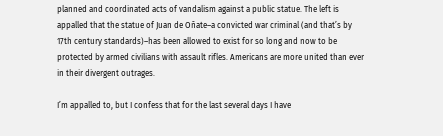planned and coordinated acts of vandalism against a public statue. The left is appalled that the statue of Juan de Oñate–a convicted war criminal (and that’s by 17th century standards)–has been allowed to exist for so long and now to be protected by armed civilians with assault rifles. Americans are more united than ever in their divergent outrages.

I’m appalled to, but I confess that for the last several days I have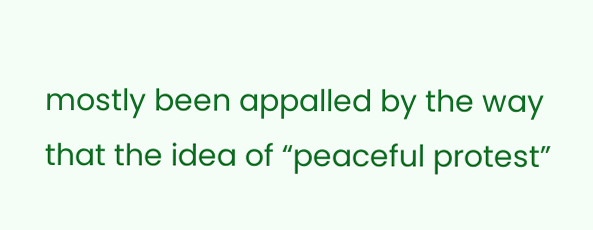mostly been appalled by the way that the idea of “peaceful protest”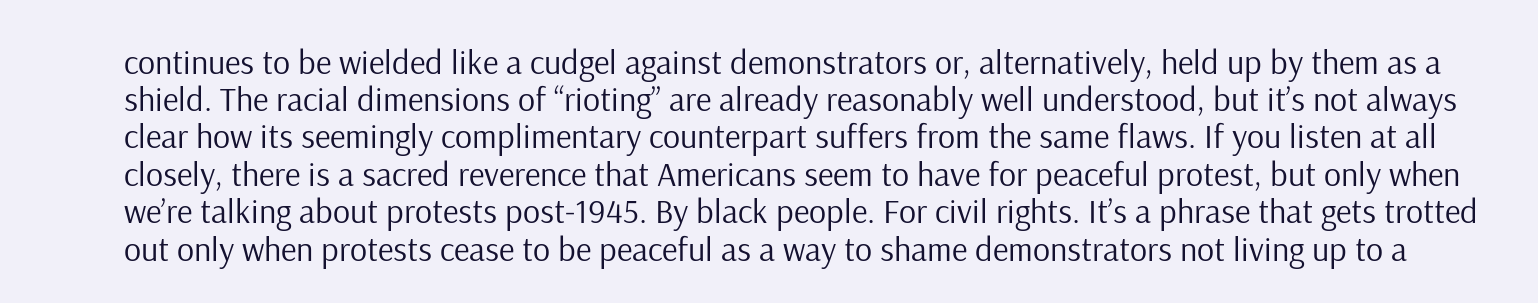continues to be wielded like a cudgel against demonstrators or, alternatively, held up by them as a shield. The racial dimensions of “rioting” are already reasonably well understood, but it’s not always clear how its seemingly complimentary counterpart suffers from the same flaws. If you listen at all closely, there is a sacred reverence that Americans seem to have for peaceful protest, but only when we’re talking about protests post-1945. By black people. For civil rights. It’s a phrase that gets trotted out only when protests cease to be peaceful as a way to shame demonstrators not living up to a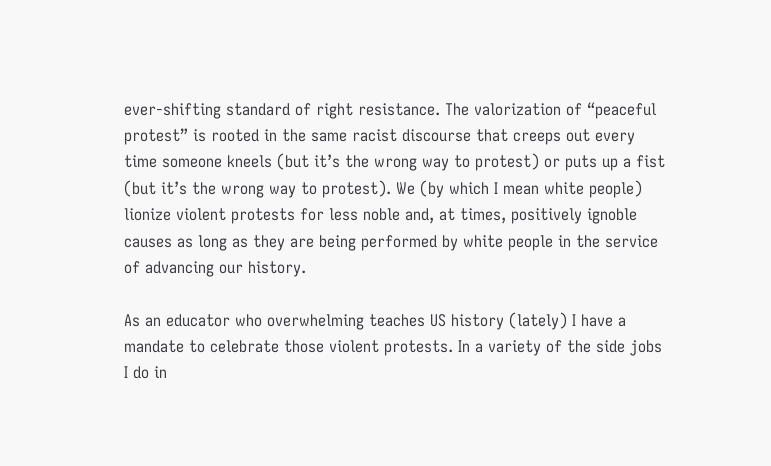ever-shifting standard of right resistance. The valorization of “peaceful protest” is rooted in the same racist discourse that creeps out every time someone kneels (but it’s the wrong way to protest) or puts up a fist (but it’s the wrong way to protest). We (by which I mean white people) lionize violent protests for less noble and, at times, positively ignoble causes as long as they are being performed by white people in the service of advancing our history.

As an educator who overwhelming teaches US history (lately) I have a mandate to celebrate those violent protests. In a variety of the side jobs I do in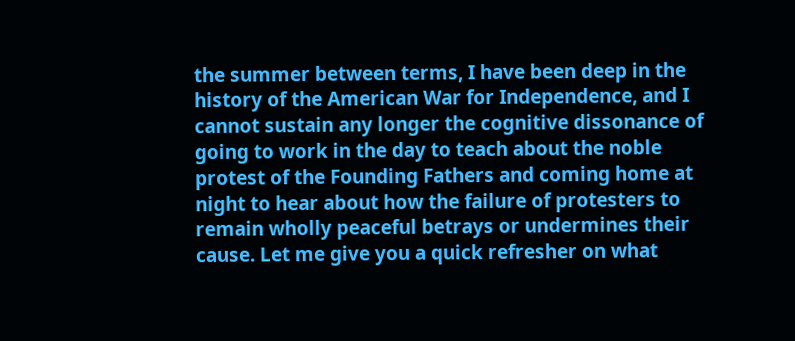the summer between terms, I have been deep in the history of the American War for Independence, and I cannot sustain any longer the cognitive dissonance of going to work in the day to teach about the noble protest of the Founding Fathers and coming home at night to hear about how the failure of protesters to remain wholly peaceful betrays or undermines their cause. Let me give you a quick refresher on what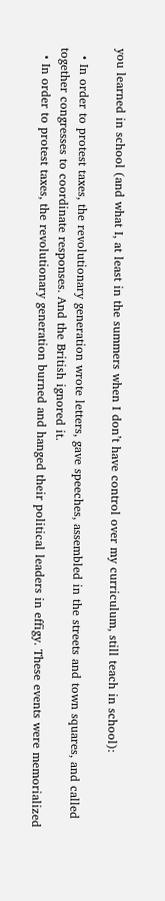you learned in school (and what I, at least in the summers when I don’t have control over my curriculum, still teach in school):

  • In order to protest taxes, the revolutionary generation wrote letters, gave speeches, assembled in the streets and town squares, and called together congresses to coordinate responses. And the British ignored it.
  • In order to protest taxes, the revolutionary generation burned and hanged their political leaders in effigy. These events were memorialized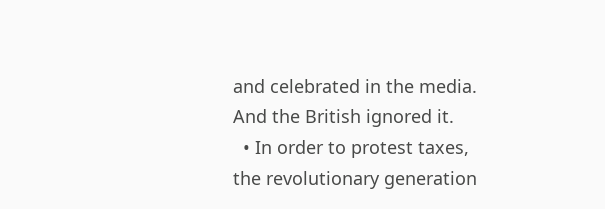and celebrated in the media. And the British ignored it.
  • In order to protest taxes, the revolutionary generation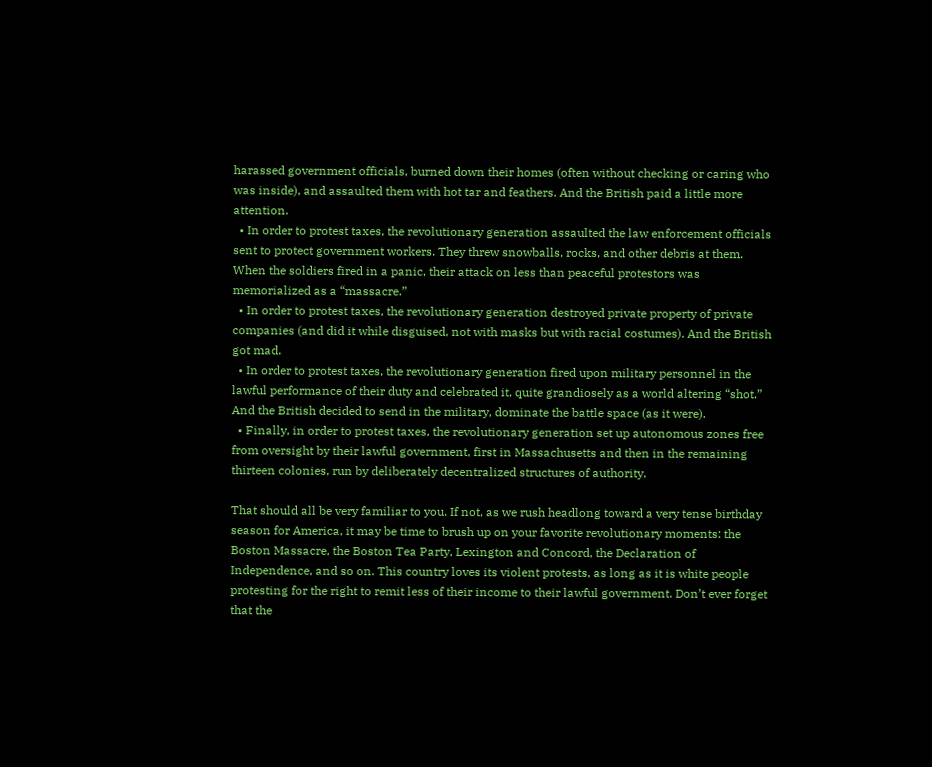harassed government officials, burned down their homes (often without checking or caring who was inside), and assaulted them with hot tar and feathers. And the British paid a little more attention.
  • In order to protest taxes, the revolutionary generation assaulted the law enforcement officials sent to protect government workers. They threw snowballs, rocks, and other debris at them. When the soldiers fired in a panic, their attack on less than peaceful protestors was memorialized as a “massacre.”
  • In order to protest taxes, the revolutionary generation destroyed private property of private companies (and did it while disguised, not with masks but with racial costumes). And the British got mad.
  • In order to protest taxes, the revolutionary generation fired upon military personnel in the lawful performance of their duty and celebrated it, quite grandiosely as a world altering “shot.” And the British decided to send in the military, dominate the battle space (as it were).
  • Finally, in order to protest taxes, the revolutionary generation set up autonomous zones free from oversight by their lawful government, first in Massachusetts and then in the remaining thirteen colonies, run by deliberately decentralized structures of authority.

That should all be very familiar to you. If not, as we rush headlong toward a very tense birthday season for America, it may be time to brush up on your favorite revolutionary moments: the Boston Massacre, the Boston Tea Party, Lexington and Concord, the Declaration of Independence, and so on. This country loves its violent protests, as long as it is white people protesting for the right to remit less of their income to their lawful government. Don’t ever forget that the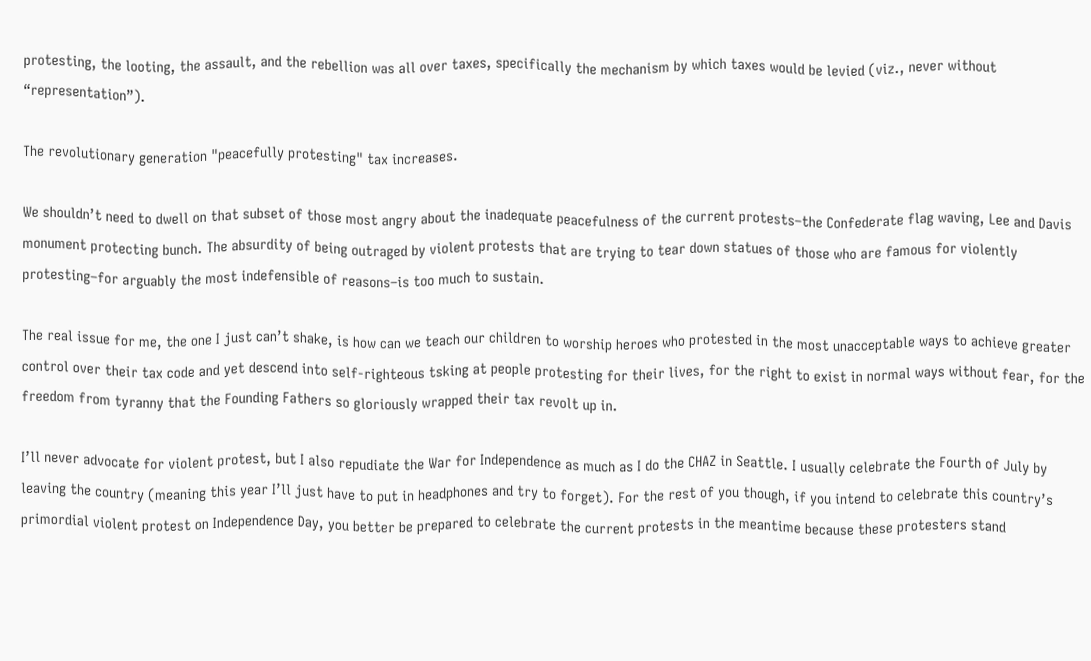protesting, the looting, the assault, and the rebellion was all over taxes, specifically the mechanism by which taxes would be levied (viz., never without “representation”).

The revolutionary generation "peacefully protesting" tax increases.

We shouldn’t need to dwell on that subset of those most angry about the inadequate peacefulness of the current protests–the Confederate flag waving, Lee and Davis monument protecting bunch. The absurdity of being outraged by violent protests that are trying to tear down statues of those who are famous for violently protesting–for arguably the most indefensible of reasons–is too much to sustain.

The real issue for me, the one I just can’t shake, is how can we teach our children to worship heroes who protested in the most unacceptable ways to achieve greater control over their tax code and yet descend into self-righteous tsking at people protesting for their lives, for the right to exist in normal ways without fear, for the freedom from tyranny that the Founding Fathers so gloriously wrapped their tax revolt up in.

I’ll never advocate for violent protest, but I also repudiate the War for Independence as much as I do the CHAZ in Seattle. I usually celebrate the Fourth of July by leaving the country (meaning this year I’ll just have to put in headphones and try to forget). For the rest of you though, if you intend to celebrate this country’s primordial violent protest on Independence Day, you better be prepared to celebrate the current protests in the meantime because these protesters stand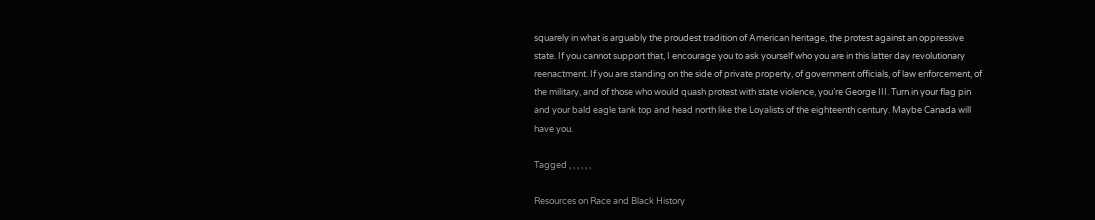squarely in what is arguably the proudest tradition of American heritage, the protest against an oppressive state. If you cannot support that, I encourage you to ask yourself who you are in this latter day revolutionary reenactment. If you are standing on the side of private property, of government officials, of law enforcement, of the military, and of those who would quash protest with state violence, you’re George III. Turn in your flag pin and your bald eagle tank top and head north like the Loyalists of the eighteenth century. Maybe Canada will have you.

Tagged , , , , , ,

Resources on Race and Black History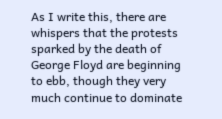As I write this, there are whispers that the protests sparked by the death of George Floyd are beginning to ebb, though they very much continue to dominate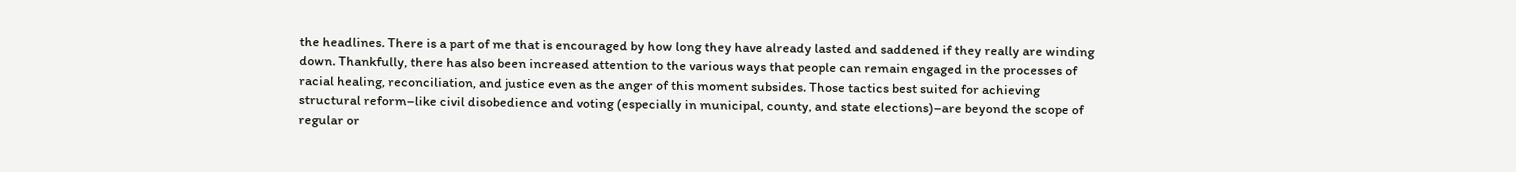the headlines. There is a part of me that is encouraged by how long they have already lasted and saddened if they really are winding down. Thankfully, there has also been increased attention to the various ways that people can remain engaged in the processes of racial healing, reconciliation, and justice even as the anger of this moment subsides. Those tactics best suited for achieving structural reform–like civil disobedience and voting (especially in municipal, county, and state elections)–are beyond the scope of regular or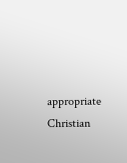appropriate Christian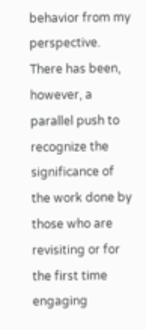behavior from my perspective. There has been, however, a parallel push to recognize the significance of the work done by those who are revisiting or for the first time engaging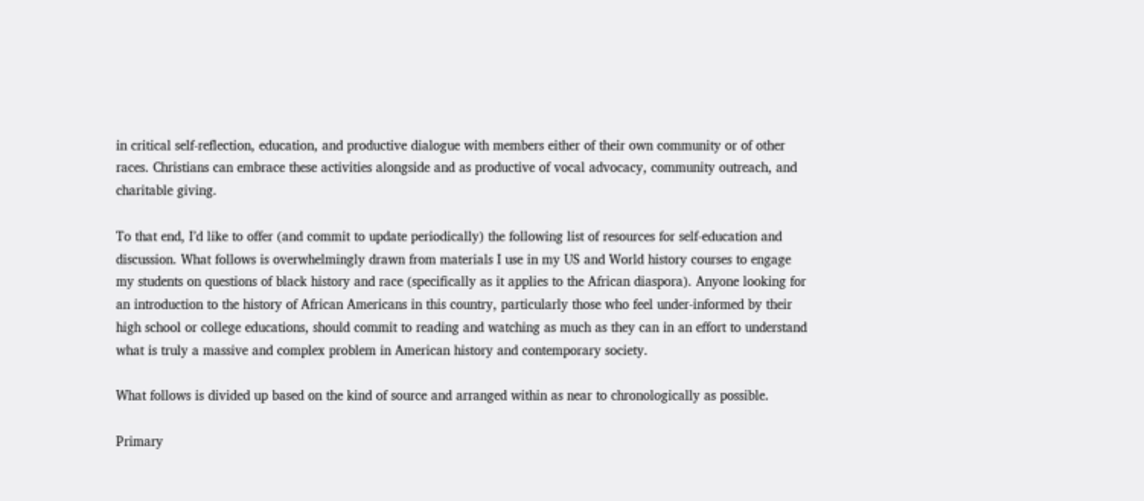in critical self-reflection, education, and productive dialogue with members either of their own community or of other races. Christians can embrace these activities alongside and as productive of vocal advocacy, community outreach, and charitable giving.

To that end, I’d like to offer (and commit to update periodically) the following list of resources for self-education and discussion. What follows is overwhelmingly drawn from materials I use in my US and World history courses to engage my students on questions of black history and race (specifically as it applies to the African diaspora). Anyone looking for an introduction to the history of African Americans in this country, particularly those who feel under-informed by their high school or college educations, should commit to reading and watching as much as they can in an effort to understand what is truly a massive and complex problem in American history and contemporary society.

What follows is divided up based on the kind of source and arranged within as near to chronologically as possible.

Primary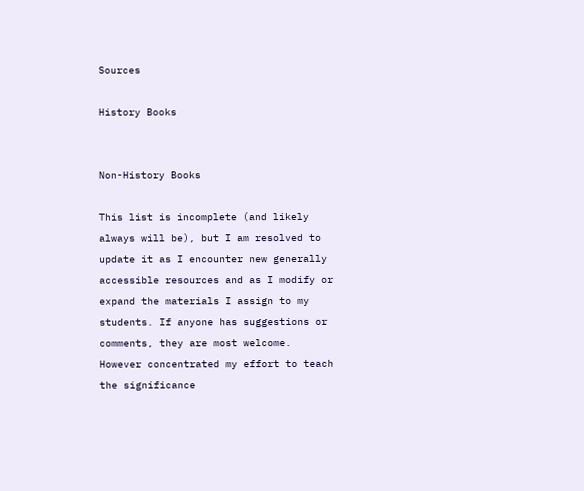Sources

History Books


Non-History Books

This list is incomplete (and likely always will be), but I am resolved to update it as I encounter new generally accessible resources and as I modify or expand the materials I assign to my students. If anyone has suggestions or comments, they are most welcome. However concentrated my effort to teach the significance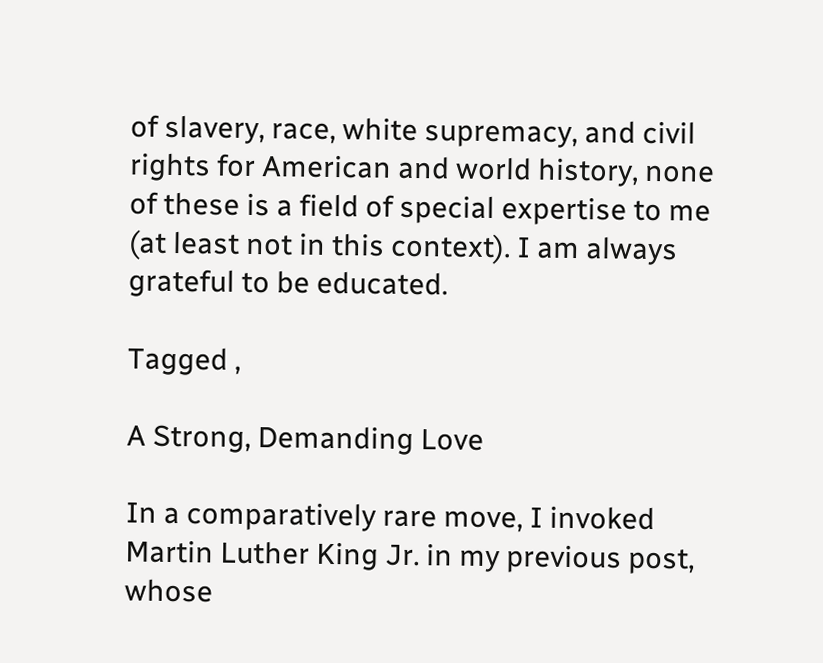of slavery, race, white supremacy, and civil rights for American and world history, none of these is a field of special expertise to me (at least not in this context). I am always grateful to be educated.

Tagged ,

A Strong, Demanding Love

In a comparatively rare move, I invoked Martin Luther King Jr. in my previous post, whose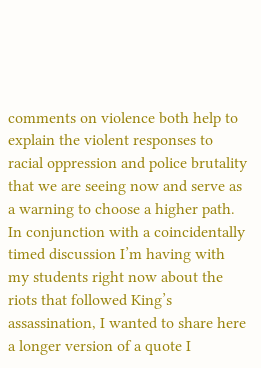comments on violence both help to explain the violent responses to racial oppression and police brutality that we are seeing now and serve as a warning to choose a higher path. In conjunction with a coincidentally timed discussion I’m having with my students right now about the riots that followed King’s assassination, I wanted to share here a longer version of a quote I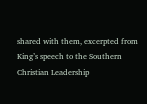shared with them, excerpted from King’s speech to the Southern Christian Leadership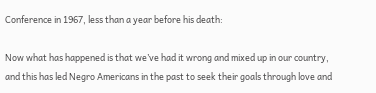Conference in 1967, less than a year before his death:

Now what has happened is that we’ve had it wrong and mixed up in our country, and this has led Negro Americans in the past to seek their goals through love and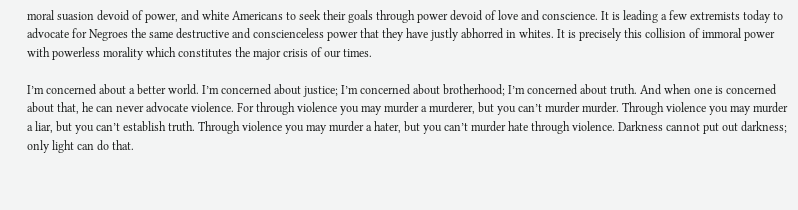moral suasion devoid of power, and white Americans to seek their goals through power devoid of love and conscience. It is leading a few extremists today to advocate for Negroes the same destructive and conscienceless power that they have justly abhorred in whites. It is precisely this collision of immoral power with powerless morality which constitutes the major crisis of our times.

I’m concerned about a better world. I’m concerned about justice; I’m concerned about brotherhood; I’m concerned about truth. And when one is concerned about that, he can never advocate violence. For through violence you may murder a murderer, but you can’t murder murder. Through violence you may murder a liar, but you can’t establish truth. Through violence you may murder a hater, but you can’t murder hate through violence. Darkness cannot put out darkness; only light can do that.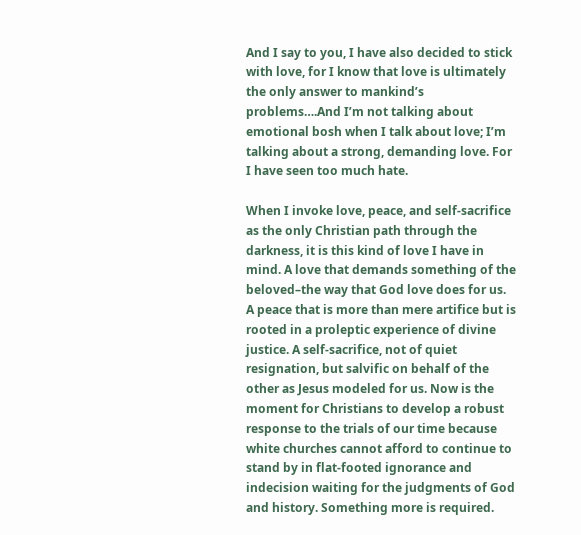And I say to you, I have also decided to stick with love, for I know that love is ultimately the only answer to mankind’s problems….And I’m not talking about emotional bosh when I talk about love; I’m talking about a strong, demanding love. For I have seen too much hate.

When I invoke love, peace, and self-sacrifice as the only Christian path through the darkness, it is this kind of love I have in mind. A love that demands something of the beloved–the way that God love does for us. A peace that is more than mere artifice but is rooted in a proleptic experience of divine justice. A self-sacrifice, not of quiet resignation, but salvific on behalf of the other as Jesus modeled for us. Now is the moment for Christians to develop a robust response to the trials of our time because white churches cannot afford to continue to stand by in flat-footed ignorance and indecision waiting for the judgments of God and history. Something more is required.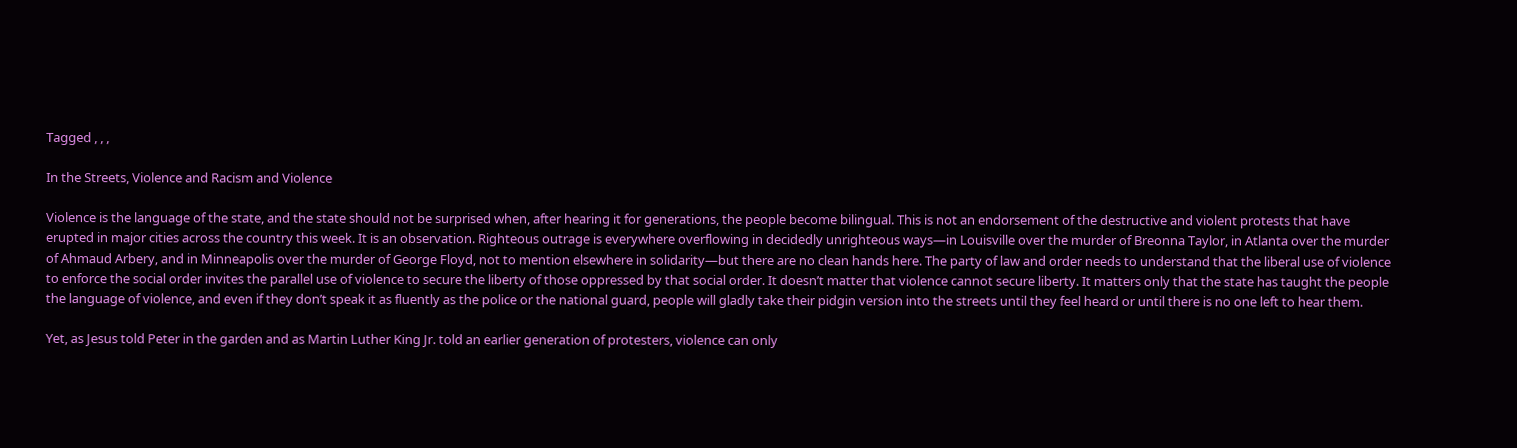Tagged , , ,

In the Streets, Violence and Racism and Violence

Violence is the language of the state, and the state should not be surprised when, after hearing it for generations, the people become bilingual. This is not an endorsement of the destructive and violent protests that have erupted in major cities across the country this week. It is an observation. Righteous outrage is everywhere overflowing in decidedly unrighteous ways—in Louisville over the murder of Breonna Taylor, in Atlanta over the murder of Ahmaud Arbery, and in Minneapolis over the murder of George Floyd, not to mention elsewhere in solidarity—but there are no clean hands here. The party of law and order needs to understand that the liberal use of violence to enforce the social order invites the parallel use of violence to secure the liberty of those oppressed by that social order. It doesn’t matter that violence cannot secure liberty. It matters only that the state has taught the people the language of violence, and even if they don’t speak it as fluently as the police or the national guard, people will gladly take their pidgin version into the streets until they feel heard or until there is no one left to hear them.

Yet, as Jesus told Peter in the garden and as Martin Luther King Jr. told an earlier generation of protesters, violence can only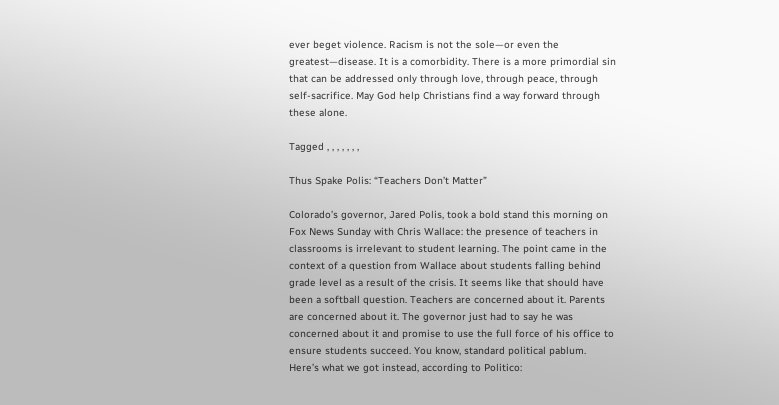ever beget violence. Racism is not the sole—or even the greatest—disease. It is a comorbidity. There is a more primordial sin that can be addressed only through love, through peace, through self-sacrifice. May God help Christians find a way forward through these alone.

Tagged , , , , , , ,

Thus Spake Polis: “Teachers Don’t Matter”

Colorado’s governor, Jared Polis, took a bold stand this morning on Fox News Sunday with Chris Wallace: the presence of teachers in classrooms is irrelevant to student learning. The point came in the context of a question from Wallace about students falling behind grade level as a result of the crisis. It seems like that should have been a softball question. Teachers are concerned about it. Parents are concerned about it. The governor just had to say he was concerned about it and promise to use the full force of his office to ensure students succeed. You know, standard political pablum. Here’s what we got instead, according to Politico: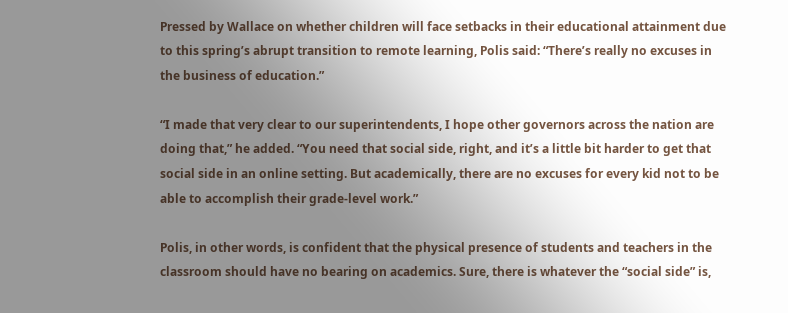Pressed by Wallace on whether children will face setbacks in their educational attainment due to this spring’s abrupt transition to remote learning, Polis said: “There’s really no excuses in the business of education.”

“I made that very clear to our superintendents, I hope other governors across the nation are doing that,” he added. “You need that social side, right, and it’s a little bit harder to get that social side in an online setting. But academically, there are no excuses for every kid not to be able to accomplish their grade-level work.”

Polis, in other words, is confident that the physical presence of students and teachers in the classroom should have no bearing on academics. Sure, there is whatever the “social side” is,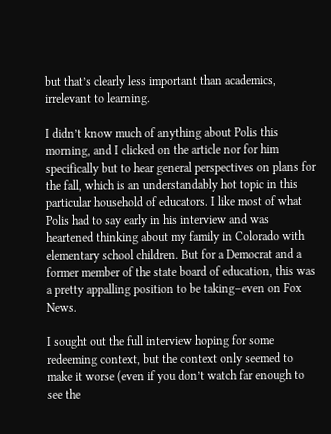but that’s clearly less important than academics, irrelevant to learning.

I didn’t know much of anything about Polis this morning, and I clicked on the article nor for him specifically but to hear general perspectives on plans for the fall, which is an understandably hot topic in this particular household of educators. I like most of what Polis had to say early in his interview and was heartened thinking about my family in Colorado with elementary school children. But for a Democrat and a former member of the state board of education, this was a pretty appalling position to be taking–even on Fox News.

I sought out the full interview hoping for some redeeming context, but the context only seemed to make it worse (even if you don’t watch far enough to see the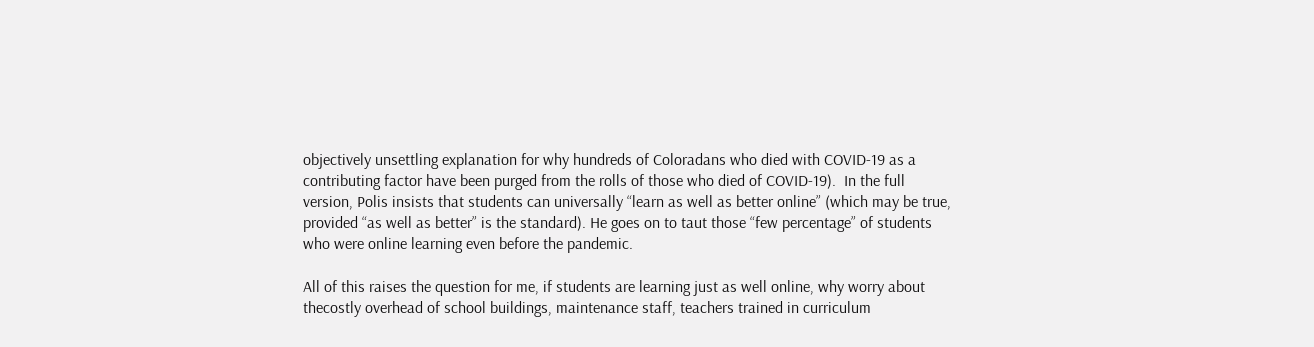objectively unsettling explanation for why hundreds of Coloradans who died with COVID-19 as a contributing factor have been purged from the rolls of those who died of COVID-19).  In the full version, Polis insists that students can universally “learn as well as better online” (which may be true, provided “as well as better” is the standard). He goes on to taut those “few percentage” of students who were online learning even before the pandemic.

All of this raises the question for me, if students are learning just as well online, why worry about thecostly overhead of school buildings, maintenance staff, teachers trained in curriculum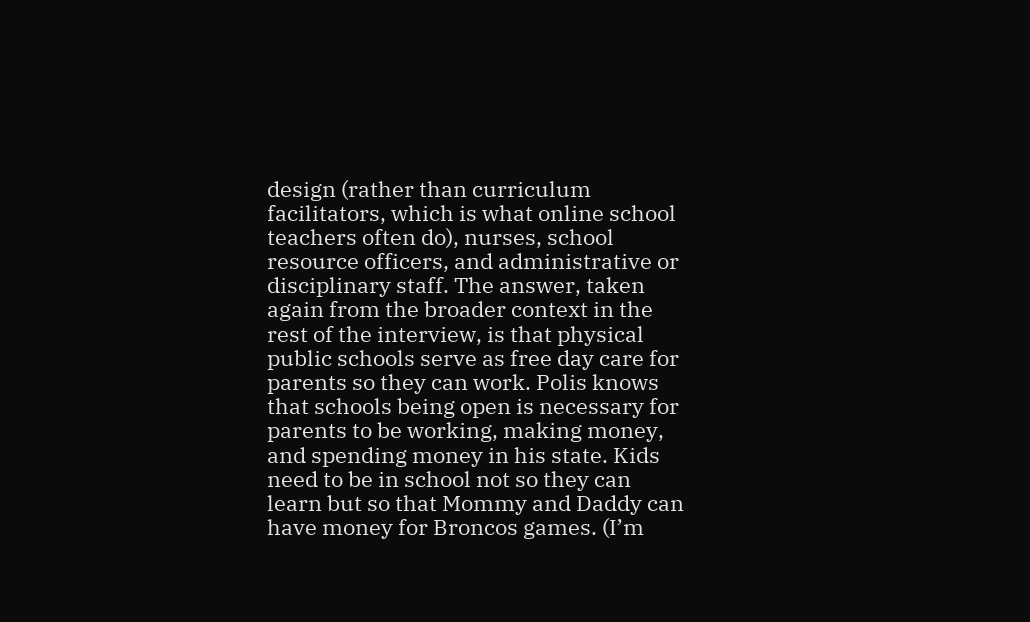design (rather than curriculum facilitators, which is what online school teachers often do), nurses, school resource officers, and administrative or disciplinary staff. The answer, taken again from the broader context in the rest of the interview, is that physical public schools serve as free day care for parents so they can work. Polis knows that schools being open is necessary for parents to be working, making money, and spending money in his state. Kids need to be in school not so they can learn but so that Mommy and Daddy can have money for Broncos games. (I’m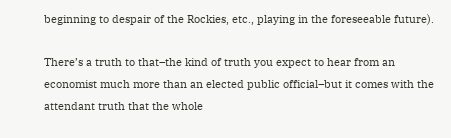beginning to despair of the Rockies, etc., playing in the foreseeable future).

There’s a truth to that–the kind of truth you expect to hear from an economist much more than an elected public official–but it comes with the attendant truth that the whole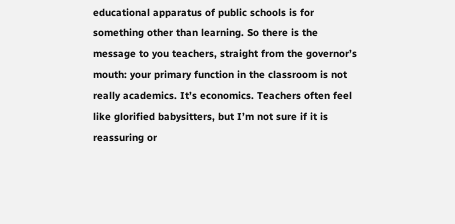educational apparatus of public schools is for something other than learning. So there is the message to you teachers, straight from the governor’s mouth: your primary function in the classroom is not really academics. It’s economics. Teachers often feel like glorified babysitters, but I’m not sure if it is reassuring or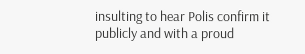insulting to hear Polis confirm it publicly and with a proud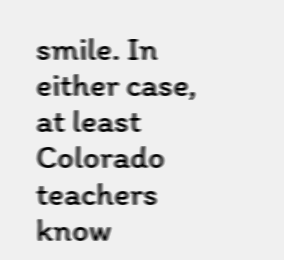smile. In either case, at least Colorado teachers know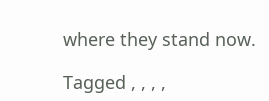where they stand now.

Tagged , , , ,